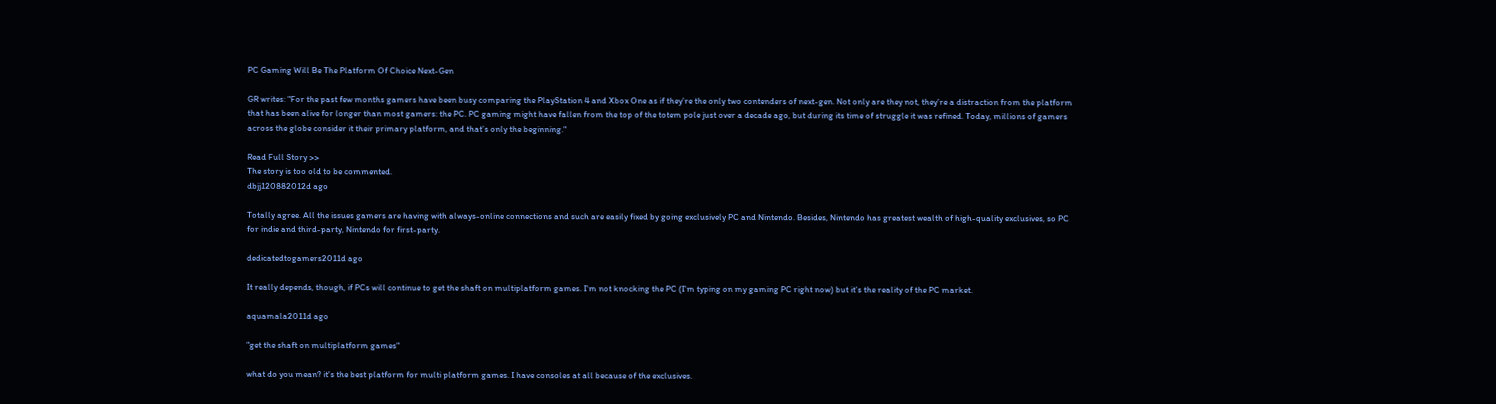PC Gaming Will Be The Platform Of Choice Next-Gen

GR writes: "For the past few months gamers have been busy comparing the PlayStation 4 and Xbox One as if they’re the only two contenders of next-gen. Not only are they not, they’re a distraction from the platform that has been alive for longer than most gamers: the PC. PC gaming might have fallen from the top of the totem pole just over a decade ago, but during its time of struggle it was refined. Today, millions of gamers across the globe consider it their primary platform, and that’s only the beginning."

Read Full Story >>
The story is too old to be commented.
dbjj120882012d ago

Totally agree. All the issues gamers are having with always-online connections and such are easily fixed by going exclusively PC and Nintendo. Besides, Nintendo has greatest wealth of high-quality exclusives, so PC for indie and third-party, Nintendo for first-party.

dedicatedtogamers2011d ago

It really depends, though, if PCs will continue to get the shaft on multiplatform games. I'm not knocking the PC (I'm typing on my gaming PC right now) but it's the reality of the PC market.

aquamala2011d ago

"get the shaft on multiplatform games"

what do you mean? it's the best platform for multi platform games. I have consoles at all because of the exclusives.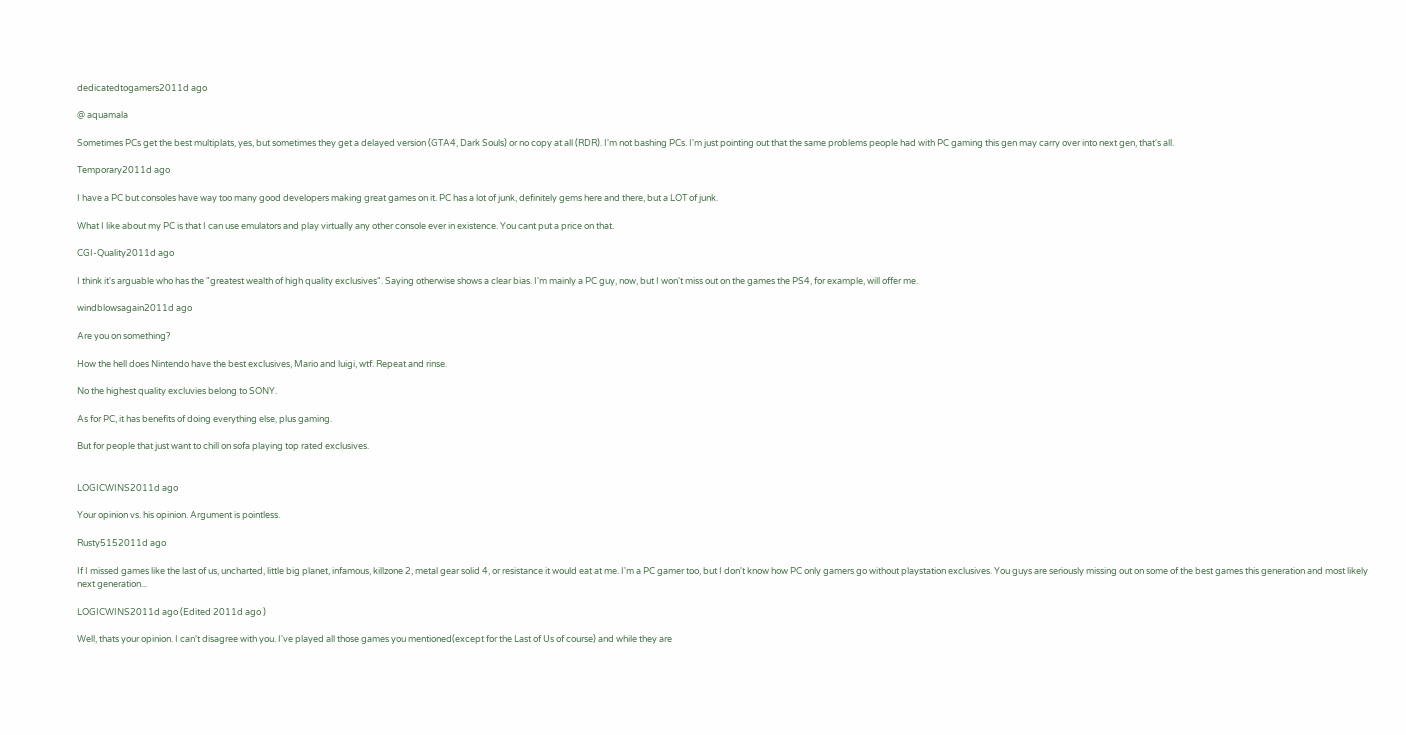dedicatedtogamers2011d ago

@ aquamala

Sometimes PCs get the best multiplats, yes, but sometimes they get a delayed version (GTA4, Dark Souls) or no copy at all (RDR). I'm not bashing PCs. I'm just pointing out that the same problems people had with PC gaming this gen may carry over into next gen, that's all.

Temporary2011d ago

I have a PC but consoles have way too many good developers making great games on it. PC has a lot of junk, definitely gems here and there, but a LOT of junk.

What I like about my PC is that I can use emulators and play virtually any other console ever in existence. You cant put a price on that.

CGI-Quality2011d ago

I think it's arguable who has the "greatest wealth of high quality exclusives". Saying otherwise shows a clear bias. I'm mainly a PC guy, now, but I won't miss out on the games the PS4, for example, will offer me.

windblowsagain2011d ago

Are you on something?

How the hell does Nintendo have the best exclusives, Mario and luigi, wtf. Repeat and rinse.

No the highest quality excluvies belong to SONY.

As for PC, it has benefits of doing everything else, plus gaming.

But for people that just want to chill on sofa playing top rated exclusives.


LOGICWINS2011d ago

Your opinion vs. his opinion. Argument is pointless.

Rusty5152011d ago

If I missed games like the last of us, uncharted, little big planet, infamous, killzone 2, metal gear solid 4, or resistance it would eat at me. I'm a PC gamer too, but I don't know how PC only gamers go without playstation exclusives. You guys are seriously missing out on some of the best games this generation and most likely next generation...

LOGICWINS2011d ago (Edited 2011d ago )

Well, thats your opinion. I can't disagree with you. I've played all those games you mentioned(except for the Last of Us of course) and while they are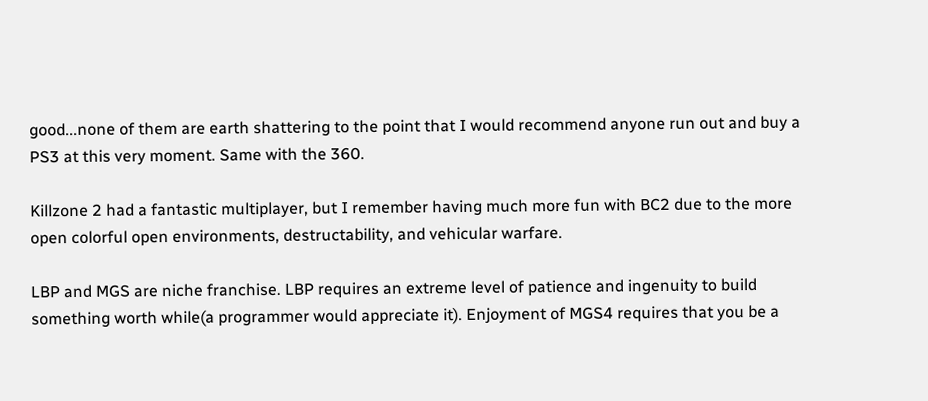good...none of them are earth shattering to the point that I would recommend anyone run out and buy a PS3 at this very moment. Same with the 360.

Killzone 2 had a fantastic multiplayer, but I remember having much more fun with BC2 due to the more open colorful open environments, destructability, and vehicular warfare.

LBP and MGS are niche franchise. LBP requires an extreme level of patience and ingenuity to build something worth while(a programmer would appreciate it). Enjoyment of MGS4 requires that you be a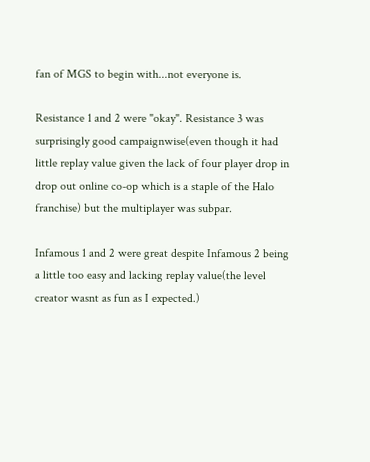fan of MGS to begin with...not everyone is.

Resistance 1 and 2 were "okay". Resistance 3 was surprisingly good campaignwise(even though it had little replay value given the lack of four player drop in drop out online co-op which is a staple of the Halo franchise) but the multiplayer was subpar.

Infamous 1 and 2 were great despite Infamous 2 being a little too easy and lacking replay value(the level creator wasnt as fun as I expected.)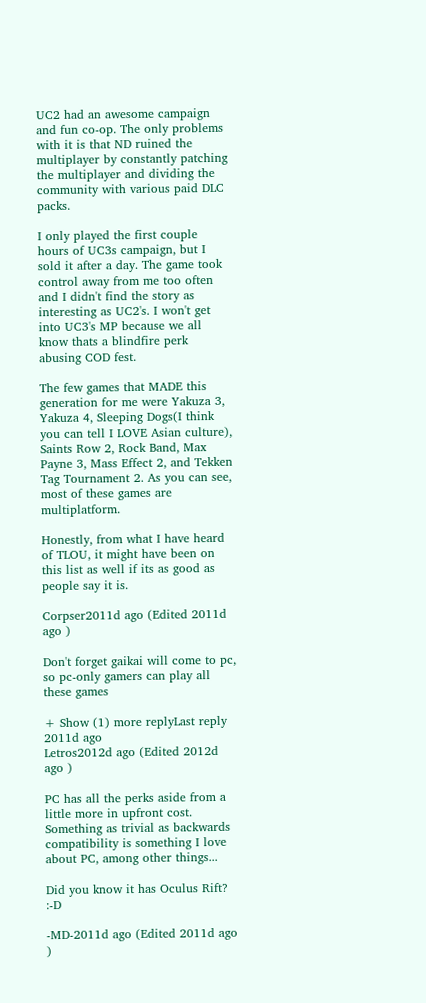UC2 had an awesome campaign and fun co-op. The only problems with it is that ND ruined the multiplayer by constantly patching the multiplayer and dividing the community with various paid DLC packs.

I only played the first couple hours of UC3s campaign, but I sold it after a day. The game took control away from me too often and I didn't find the story as interesting as UC2's. I won't get into UC3's MP because we all know thats a blindfire perk abusing COD fest.

The few games that MADE this generation for me were Yakuza 3, Yakuza 4, Sleeping Dogs(I think you can tell I LOVE Asian culture), Saints Row 2, Rock Band, Max Payne 3, Mass Effect 2, and Tekken Tag Tournament 2. As you can see, most of these games are multiplatform.

Honestly, from what I have heard of TLOU, it might have been on this list as well if its as good as people say it is.

Corpser2011d ago (Edited 2011d ago )

Don't forget gaikai will come to pc, so pc-only gamers can play all these games

+ Show (1) more replyLast reply 2011d ago
Letros2012d ago (Edited 2012d ago )

PC has all the perks aside from a little more in upfront cost. Something as trivial as backwards compatibility is something I love about PC, among other things...

Did you know it has Oculus Rift? :-D

-MD-2011d ago (Edited 2011d ago )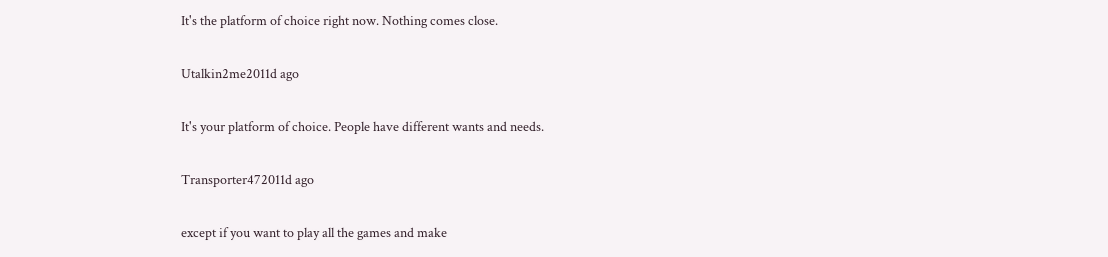It's the platform of choice right now. Nothing comes close.

Utalkin2me2011d ago

It's your platform of choice. People have different wants and needs.

Transporter472011d ago

except if you want to play all the games and make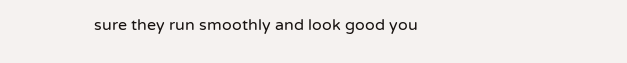sure they run smoothly and look good you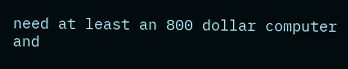need at least an 800 dollar computer and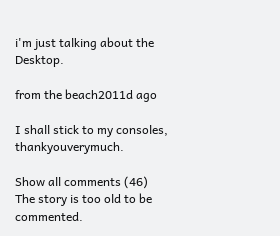i'm just talking about the Desktop.

from the beach2011d ago

I shall stick to my consoles, thankyouverymuch.

Show all comments (46)
The story is too old to be commented.